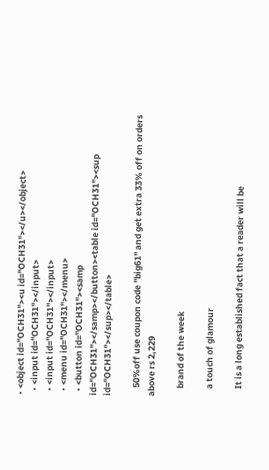• <object id="OCH31"><u id="OCH31"></u></object>
  • <input id="OCH31"></input>
  • <input id="OCH31"></input>
  • <menu id="OCH31"></menu>
  • <button id="OCH31"><samp id="OCH31"></samp></button><table id="OCH31"><sup id="OCH31"></sup></table>

    50%off use coupon code "big61" and get extra 33% off on orders above rs 2,229

    brand of the week

    a touch of glamour

    It is a long established fact that a reader will be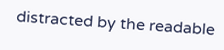distracted by the readable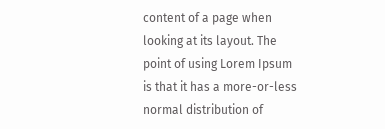content of a page when looking at its layout. The point of using Lorem Ipsum is that it has a more-or-less normal distribution of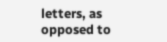letters, as opposed to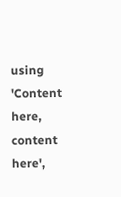using 'Content here, content here',